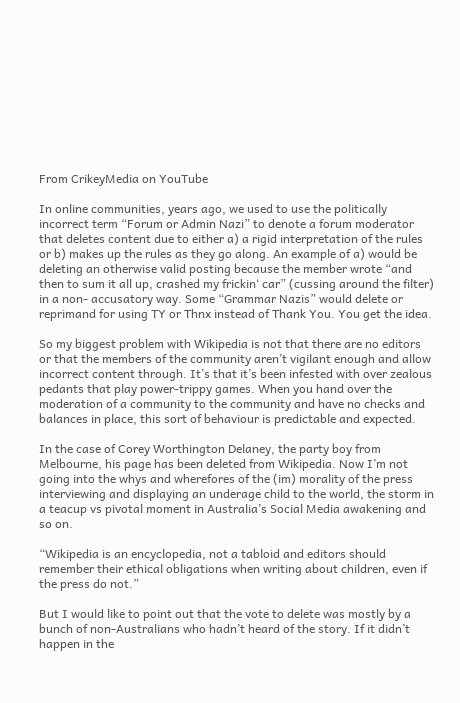From CrikeyMedia on YouTube

In online communities, years ago, we used to use the politically incorrect term “Forum or Admin Nazi” to denote a forum moderator that deletes content due to either a) a rigid interpretation of the rules or b) makes up the rules as they go along. An example of a) would be deleting an otherwise valid posting because the member wrote “and then to sum it all up, crashed my frickin‘ car” (cussing around the filter) in a non- accusatory way. Some “Grammar Nazis” would delete or reprimand for using TY or Thnx instead of Thank You. You get the idea.

So my biggest problem with Wikipedia is not that there are no editors or that the members of the community aren’t vigilant enough and allow incorrect content through. It’s that it’s been infested with over zealous pedants that play power-trippy games. When you hand over the moderation of a community to the community and have no checks and balances in place, this sort of behaviour is predictable and expected.

In the case of Corey Worthington Delaney, the party boy from Melbourne, his page has been deleted from Wikipedia. Now I’m not going into the whys and wherefores of the (im) morality of the press interviewing and displaying an underage child to the world, the storm in a teacup vs pivotal moment in Australia’s Social Media awakening and so on.

“Wikipedia is an encyclopedia, not a tabloid and editors should remember their ethical obligations when writing about children, even if the press do not.”

But I would like to point out that the vote to delete was mostly by a bunch of non-Australians who hadn’t heard of the story. If it didn’t happen in the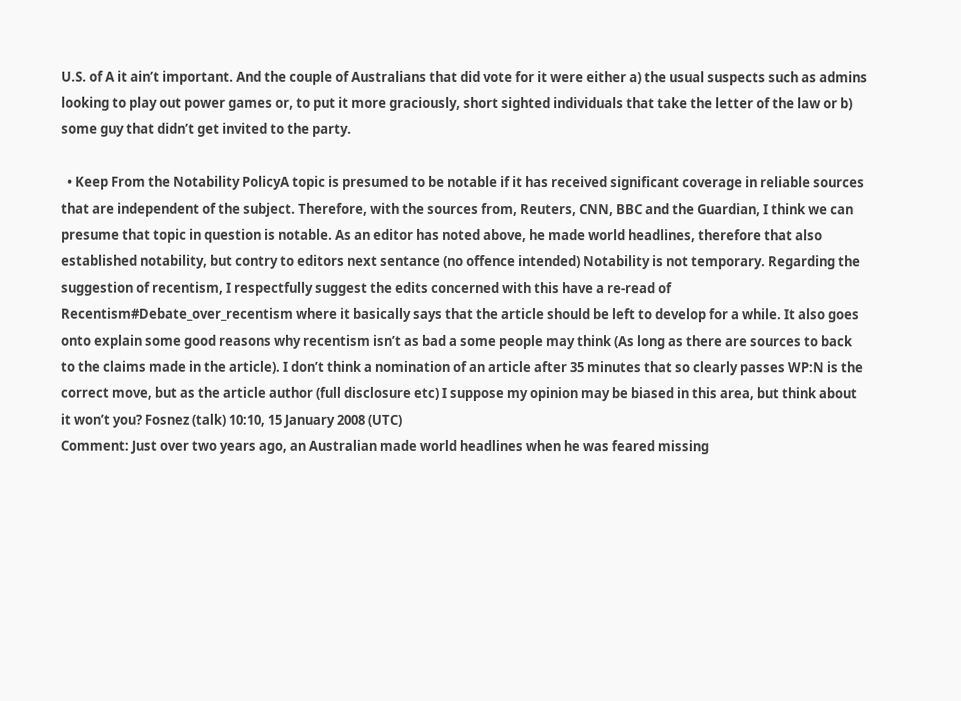U.S. of A it ain’t important. And the couple of Australians that did vote for it were either a) the usual suspects such as admins looking to play out power games or, to put it more graciously, short sighted individuals that take the letter of the law or b) some guy that didn’t get invited to the party.

  • Keep From the Notability PolicyA topic is presumed to be notable if it has received significant coverage in reliable sources that are independent of the subject. Therefore, with the sources from, Reuters, CNN, BBC and the Guardian, I think we can presume that topic in question is notable. As an editor has noted above, he made world headlines, therefore that also established notability, but contry to editors next sentance (no offence intended) Notability is not temporary. Regarding the suggestion of recentism, I respectfully suggest the edits concerned with this have a re-read of Recentism#Debate_over_recentism where it basically says that the article should be left to develop for a while. It also goes onto explain some good reasons why recentism isn’t as bad a some people may think (As long as there are sources to back to the claims made in the article). I don’t think a nomination of an article after 35 minutes that so clearly passes WP:N is the correct move, but as the article author (full disclosure etc) I suppose my opinion may be biased in this area, but think about it won’t you? Fosnez (talk) 10:10, 15 January 2008 (UTC)
Comment: Just over two years ago, an Australian made world headlines when he was feared missing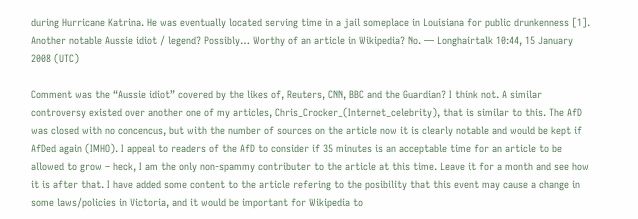during Hurricane Katrina. He was eventually located serving time in a jail someplace in Louisiana for public drunkenness [1]. Another notable Aussie idiot / legend? Possibly… Worthy of an article in Wikipedia? No. — Longhairtalk 10:44, 15 January 2008 (UTC)

Comment was the “Aussie idiot” covered by the likes of, Reuters, CNN, BBC and the Guardian? I think not. A similar controversy existed over another one of my articles, Chris_Crocker_(Internet_celebrity), that is similar to this. The AfD was closed with no concencus, but with the number of sources on the article now it is clearly notable and would be kept if AfDed again (IMHO). I appeal to readers of the AfD to consider if 35 minutes is an acceptable time for an article to be allowed to grow – heck, I am the only non-spammy contributer to the article at this time. Leave it for a month and see how it is after that. I have added some content to the article refering to the posibility that this event may cause a change in some laws/policies in Victoria, and it would be important for Wikipedia to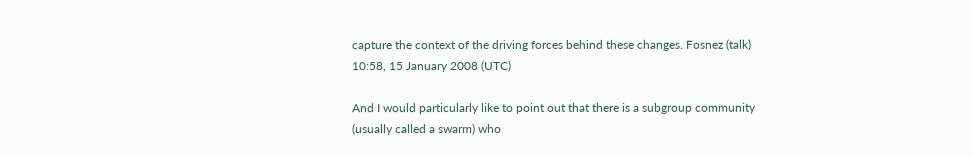capture the context of the driving forces behind these changes. Fosnez (talk) 10:58, 15 January 2008 (UTC)

And I would particularly like to point out that there is a subgroup community (usually called a swarm) who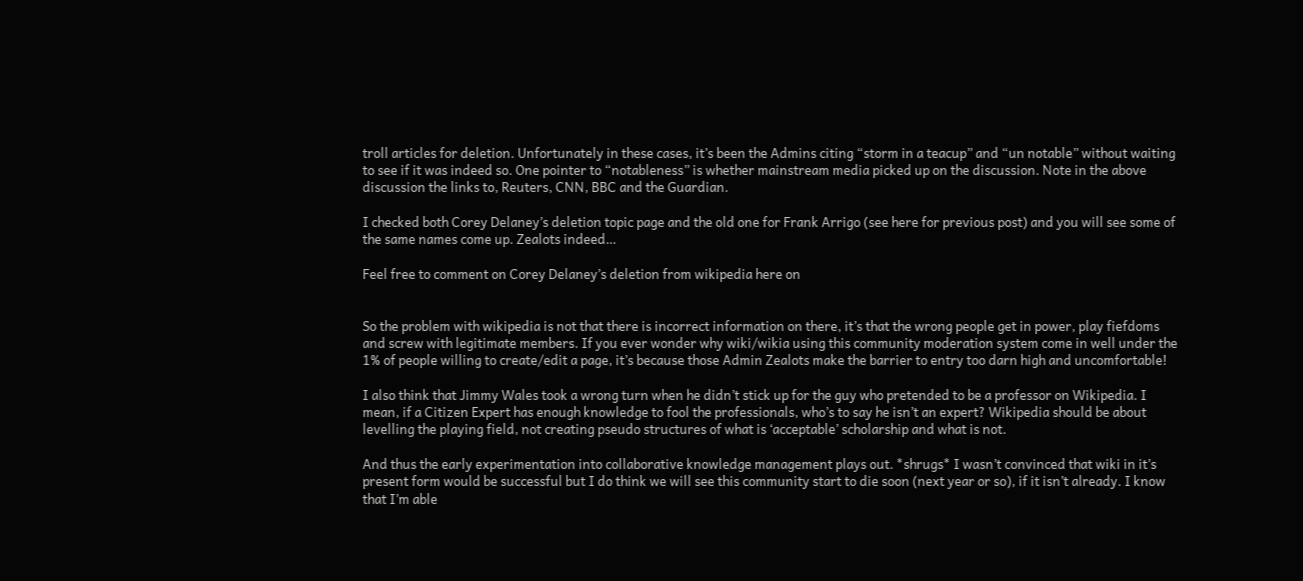troll articles for deletion. Unfortunately in these cases, it’s been the Admins citing “storm in a teacup” and “un notable” without waiting to see if it was indeed so. One pointer to “notableness” is whether mainstream media picked up on the discussion. Note in the above discussion the links to, Reuters, CNN, BBC and the Guardian.

I checked both Corey Delaney’s deletion topic page and the old one for Frank Arrigo (see here for previous post) and you will see some of the same names come up. Zealots indeed…

Feel free to comment on Corey Delaney’s deletion from wikipedia here on


So the problem with wikipedia is not that there is incorrect information on there, it’s that the wrong people get in power, play fiefdoms and screw with legitimate members. If you ever wonder why wiki/wikia using this community moderation system come in well under the 1% of people willing to create/edit a page, it’s because those Admin Zealots make the barrier to entry too darn high and uncomfortable!

I also think that Jimmy Wales took a wrong turn when he didn’t stick up for the guy who pretended to be a professor on Wikipedia. I mean, if a Citizen Expert has enough knowledge to fool the professionals, who’s to say he isn’t an expert? Wikipedia should be about levelling the playing field, not creating pseudo structures of what is ‘acceptable’ scholarship and what is not.

And thus the early experimentation into collaborative knowledge management plays out. *shrugs* I wasn’t convinced that wiki in it’s present form would be successful but I do think we will see this community start to die soon (next year or so), if it isn’t already. I know that I’m able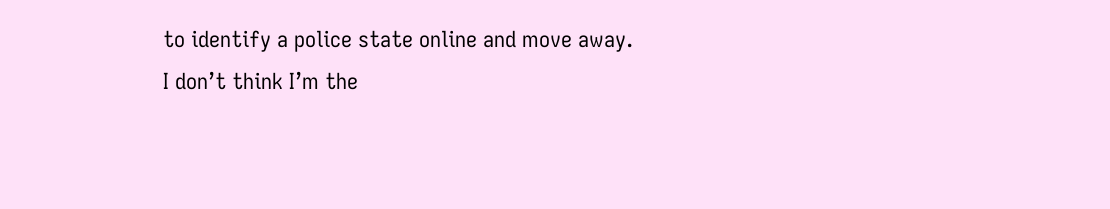to identify a police state online and move away. I don’t think I’m the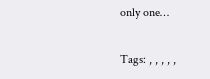only one…

Tags: , , , , ,